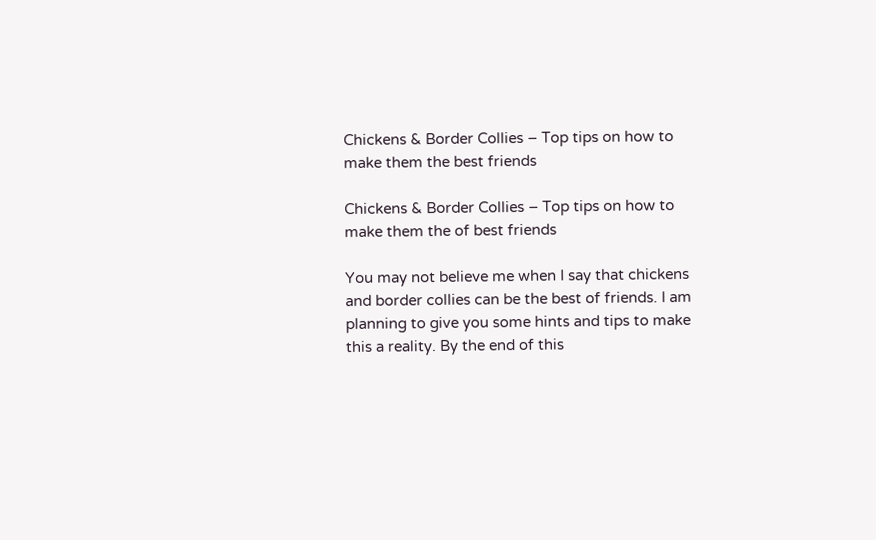Chickens & Border Collies – Top tips on how to make them the best friends

Chickens & Border Collies – Top tips on how to make them the of best friends

You may not believe me when I say that chickens and border collies can be the best of friends. I am planning to give you some hints and tips to make this a reality. By the end of this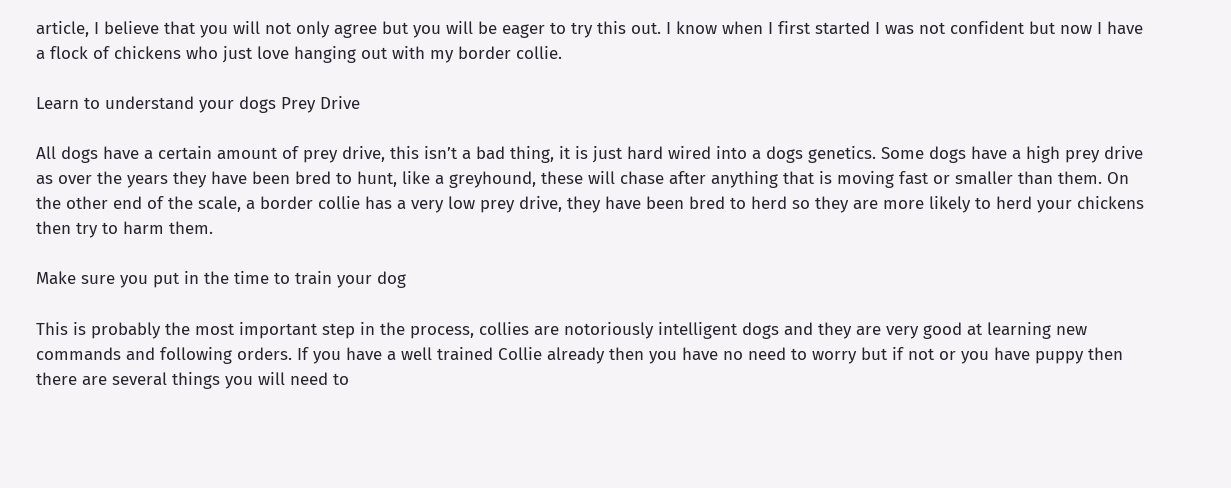article, I believe that you will not only agree but you will be eager to try this out. I know when I first started I was not confident but now I have a flock of chickens who just love hanging out with my border collie.

Learn to understand your dogs Prey Drive

All dogs have a certain amount of prey drive, this isn’t a bad thing, it is just hard wired into a dogs genetics. Some dogs have a high prey drive as over the years they have been bred to hunt, like a greyhound, these will chase after anything that is moving fast or smaller than them. On the other end of the scale, a border collie has a very low prey drive, they have been bred to herd so they are more likely to herd your chickens then try to harm them.

Make sure you put in the time to train your dog

This is probably the most important step in the process, collies are notoriously intelligent dogs and they are very good at learning new commands and following orders. If you have a well trained Collie already then you have no need to worry but if not or you have puppy then there are several things you will need to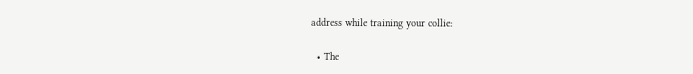address while training your collie:

  • The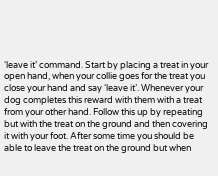‘leave it’ command. Start by placing a treat in your open hand, when your collie goes for the treat you close your hand and say ‘leave it’. Whenever your dog completes this reward with them with a treat from your other hand. Follow this up by repeating but with the treat on the ground and then covering it with your foot. After some time you should be able to leave the treat on the ground but when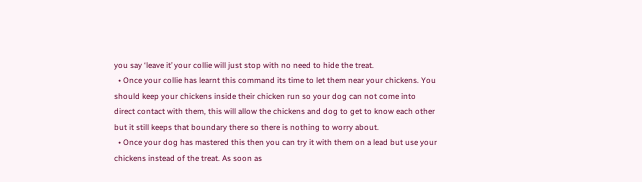you say ‘leave it’ your collie will just stop with no need to hide the treat.
  • Once your collie has learnt this command its time to let them near your chickens. You should keep your chickens inside their chicken run so your dog can not come into direct contact with them, this will allow the chickens and dog to get to know each other but it still keeps that boundary there so there is nothing to worry about.
  • Once your dog has mastered this then you can try it with them on a lead but use your chickens instead of the treat. As soon as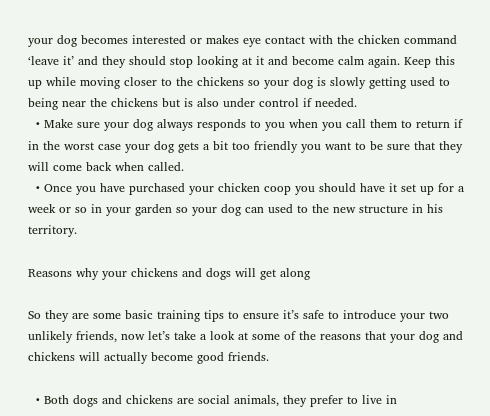your dog becomes interested or makes eye contact with the chicken command ‘leave it’ and they should stop looking at it and become calm again. Keep this up while moving closer to the chickens so your dog is slowly getting used to being near the chickens but is also under control if needed.
  • Make sure your dog always responds to you when you call them to return if in the worst case your dog gets a bit too friendly you want to be sure that they will come back when called.
  • Once you have purchased your chicken coop you should have it set up for a week or so in your garden so your dog can used to the new structure in his territory.

Reasons why your chickens and dogs will get along

So they are some basic training tips to ensure it’s safe to introduce your two unlikely friends, now let’s take a look at some of the reasons that your dog and chickens will actually become good friends.

  • Both dogs and chickens are social animals, they prefer to live in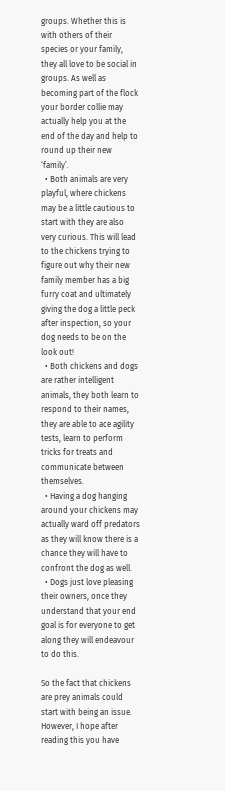groups. Whether this is with others of their species or your family, they all love to be social in groups. As well as becoming part of the flock your border collie may actually help you at the end of the day and help to round up their new ‘family’.
  • Both animals are very playful, where chickens may be a little cautious to start with they are also very curious. This will lead to the chickens trying to figure out why their new family member has a big furry coat and ultimately giving the dog a little peck after inspection, so your dog needs to be on the look out!
  • Both chickens and dogs are rather intelligent animals, they both learn to respond to their names, they are able to ace agility tests, learn to perform tricks for treats and communicate between themselves.
  • Having a dog hanging around your chickens may actually ward off predators as they will know there is a chance they will have to confront the dog as well.
  • Dogs just love pleasing their owners, once they understand that your end goal is for everyone to get along they will endeavour to do this.

So the fact that chickens are prey animals could start with being an issue. However, I hope after reading this you have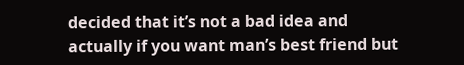decided that it’s not a bad idea and actually if you want man’s best friend but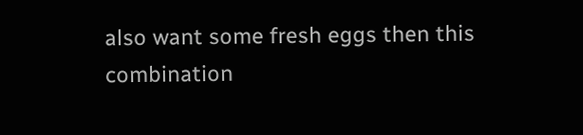also want some fresh eggs then this combination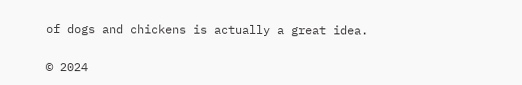of dogs and chickens is actually a great idea.

© 2024